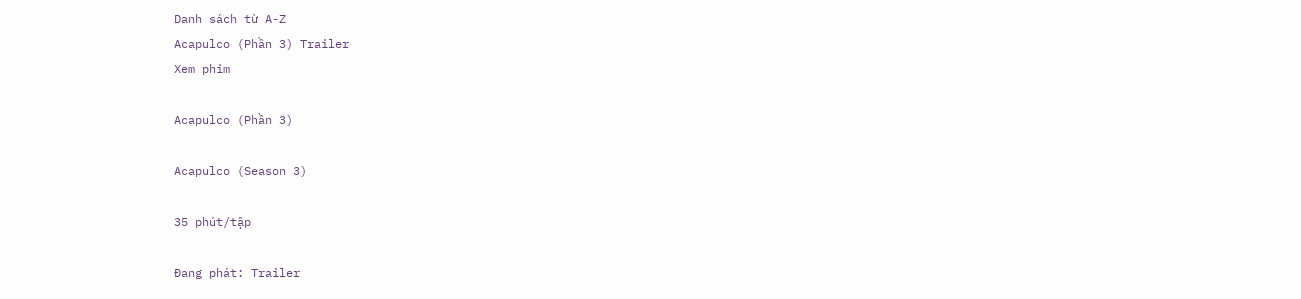Danh sách từ A-Z
Acapulco (Phần 3) Trailer
Xem phim

Acapulco (Phần 3)

Acapulco (Season 3)

35 phút/tập

Đang phát: Trailer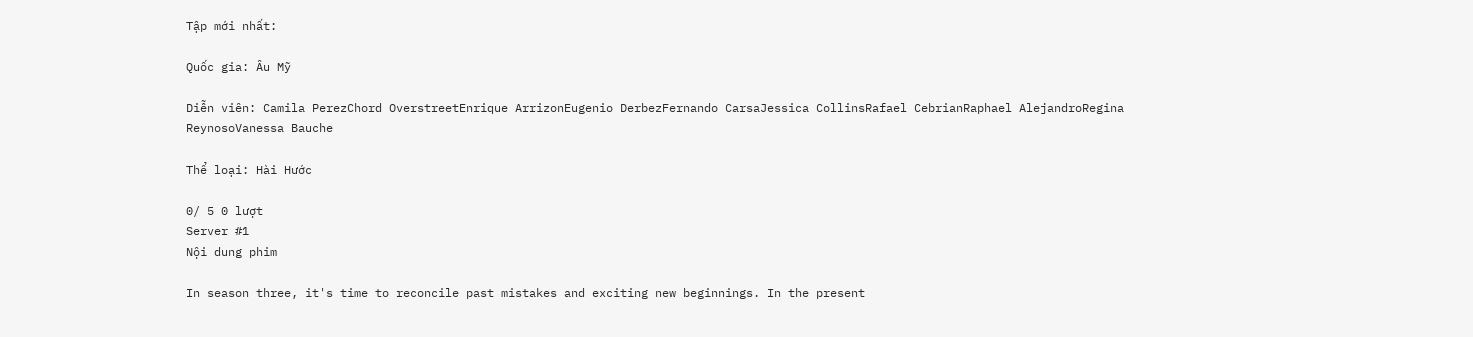Tập mới nhất:

Quốc gia: Âu Mỹ

Diễn viên: Camila PerezChord OverstreetEnrique ArrizonEugenio DerbezFernando CarsaJessica CollinsRafael CebrianRaphael AlejandroRegina ReynosoVanessa Bauche

Thể loại: Hài Hước

0/ 5 0 lượt
Server #1
Nội dung phim

In season three, it's time to reconcile past mistakes and exciting new beginnings. In the present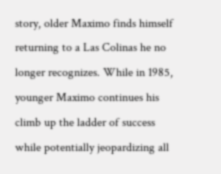story, older Maximo finds himself returning to a Las Colinas he no longer recognizes. While in 1985, younger Maximo continues his climb up the ladder of success while potentially jeopardizing all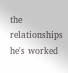the relationships he's worked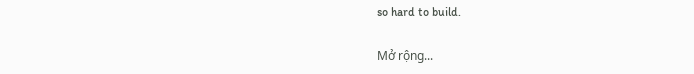so hard to build.

Mở rộng...